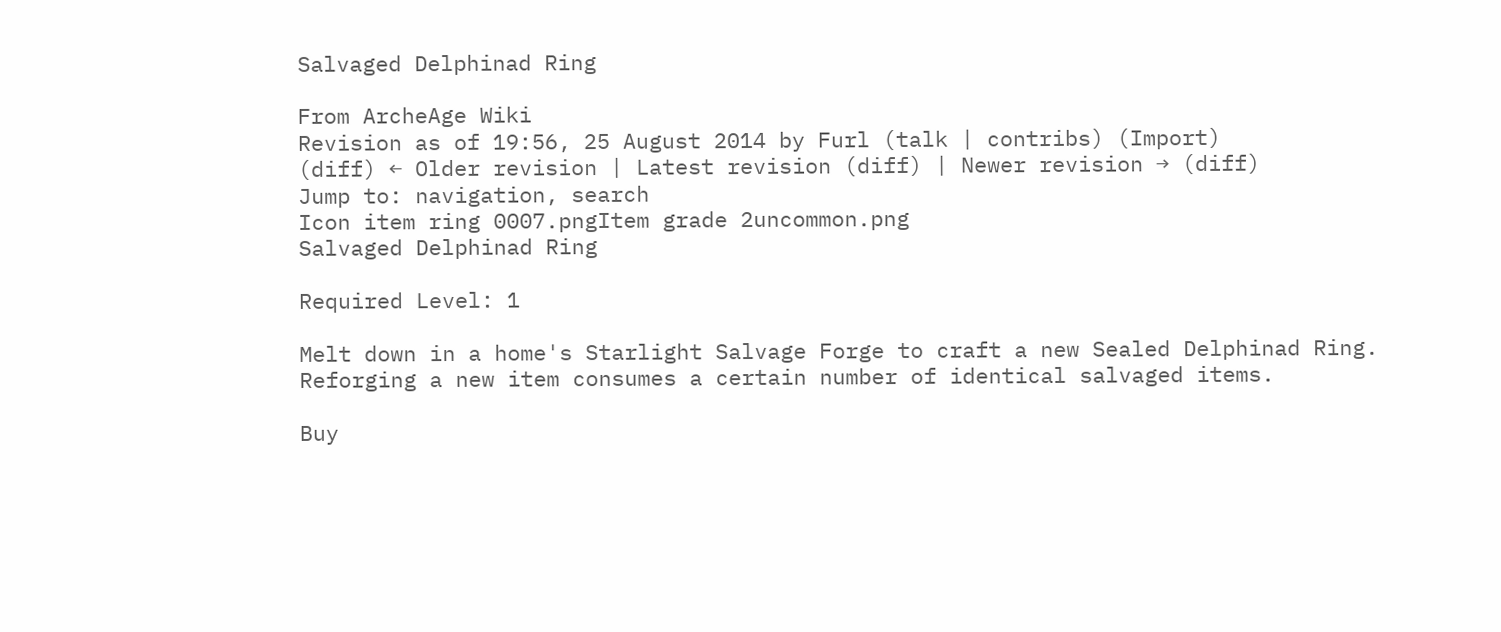Salvaged Delphinad Ring

From ArcheAge Wiki
Revision as of 19:56, 25 August 2014 by Furl (talk | contribs) (Import)
(diff) ← Older revision | Latest revision (diff) | Newer revision → (diff)
Jump to: navigation, search
Icon item ring 0007.pngItem grade 2uncommon.png
Salvaged Delphinad Ring

Required Level: 1

Melt down in a home's Starlight Salvage Forge to craft a new Sealed Delphinad Ring.
Reforging a new item consumes a certain number of identical salvaged items.

Buy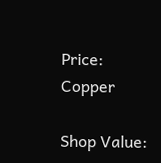Price: Copper

Shop Value: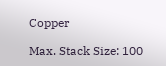Copper

Max. Stack Size: 100